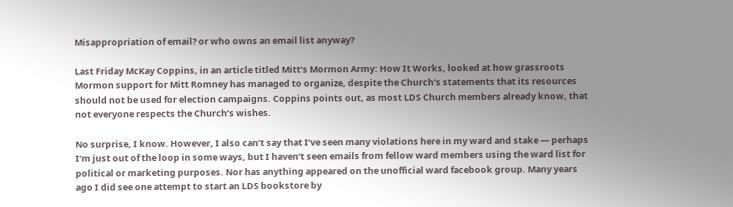Misappropriation of email? or who owns an email list anyway?

Last Friday McKay Coppins, in an article titled Mitt’s Mormon Army: How It Works, looked at how grassroots Mormon support for Mitt Romney has managed to organize, despite the Church’s statements that its resources should not be used for election campaigns. Coppins points out, as most LDS Church members already know, that not everyone respects the Church’s wishes.

No surprise, I know. However, I also can’t say that I’ve seen many violations here in my ward and stake — perhaps I’m just out of the loop in some ways, but I haven’t seen emails from fellow ward members using the ward list for political or marketing purposes. Nor has anything appeared on the unofficial ward facebook group. Many years ago I did see one attempt to start an LDS bookstore by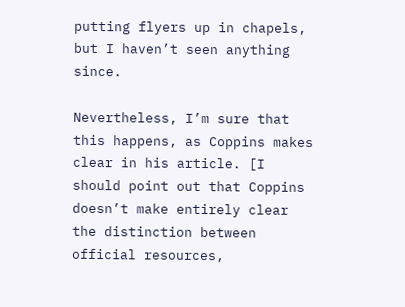putting flyers up in chapels, but I haven’t seen anything since.

Nevertheless, I’m sure that this happens, as Coppins makes clear in his article. [I should point out that Coppins doesn’t make entirely clear the distinction between official resources,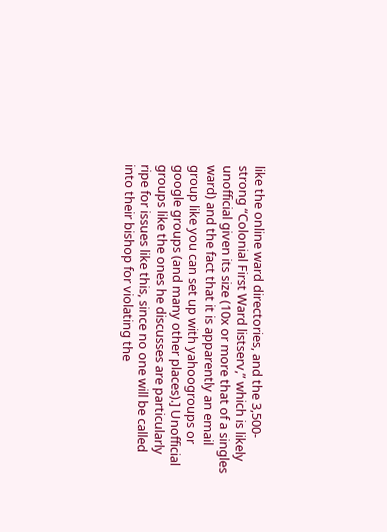like the online ward directories, and the 3,500-strong “Colonial First Ward listserv,” which is likely unofficial given its size (10x or more that of a singles ward) and the fact that it is apparently an email group like you can set up with yahoogroups or google groups (and many other places).] Unofficial groups like the ones he discusses are particularly ripe for issues like this, since no one will be called into their bishop for violating the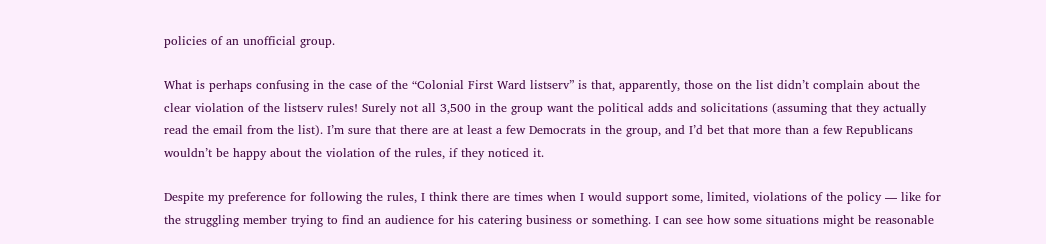policies of an unofficial group.

What is perhaps confusing in the case of the “Colonial First Ward listserv” is that, apparently, those on the list didn’t complain about the clear violation of the listserv rules! Surely not all 3,500 in the group want the political adds and solicitations (assuming that they actually read the email from the list). I’m sure that there are at least a few Democrats in the group, and I’d bet that more than a few Republicans wouldn’t be happy about the violation of the rules, if they noticed it.

Despite my preference for following the rules, I think there are times when I would support some, limited, violations of the policy — like for the struggling member trying to find an audience for his catering business or something. I can see how some situations might be reasonable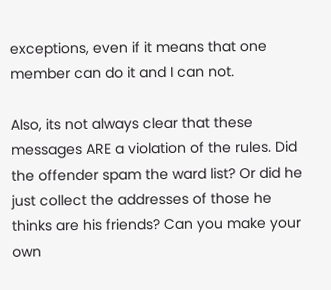exceptions, even if it means that one member can do it and I can not.

Also, its not always clear that these messages ARE a violation of the rules. Did the offender spam the ward list? Or did he just collect the addresses of those he thinks are his friends? Can you make your own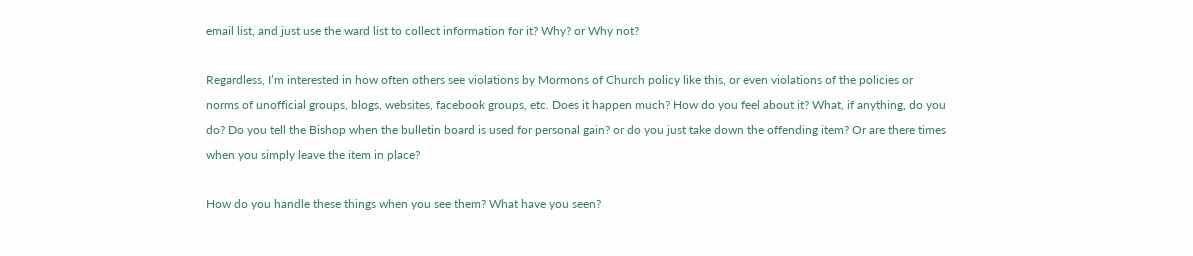email list, and just use the ward list to collect information for it? Why? or Why not?

Regardless, I’m interested in how often others see violations by Mormons of Church policy like this, or even violations of the policies or norms of unofficial groups, blogs, websites, facebook groups, etc. Does it happen much? How do you feel about it? What, if anything, do you do? Do you tell the Bishop when the bulletin board is used for personal gain? or do you just take down the offending item? Or are there times when you simply leave the item in place?

How do you handle these things when you see them? What have you seen?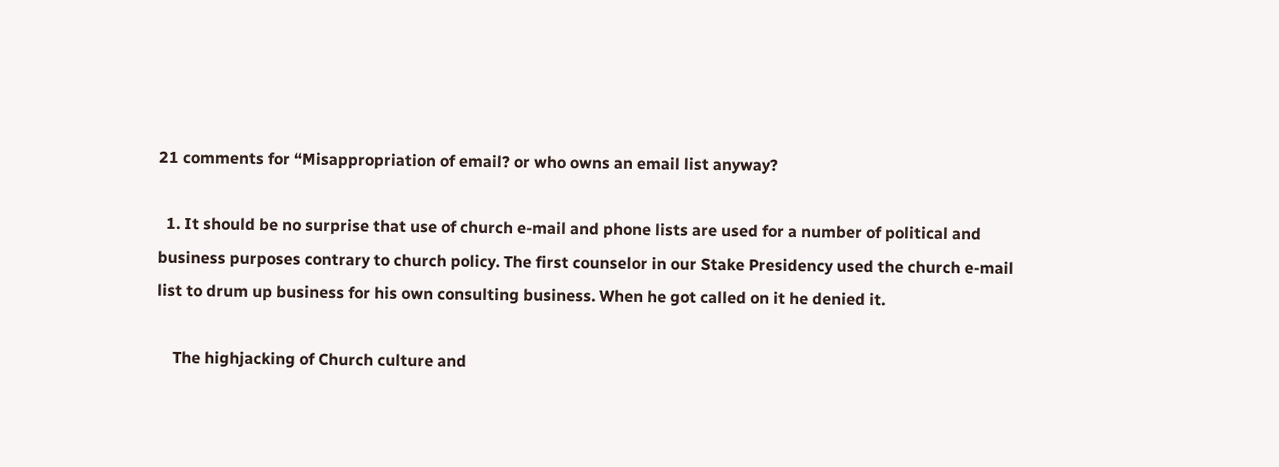21 comments for “Misappropriation of email? or who owns an email list anyway?

  1. It should be no surprise that use of church e-mail and phone lists are used for a number of political and business purposes contrary to church policy. The first counselor in our Stake Presidency used the church e-mail list to drum up business for his own consulting business. When he got called on it he denied it.

    The highjacking of Church culture and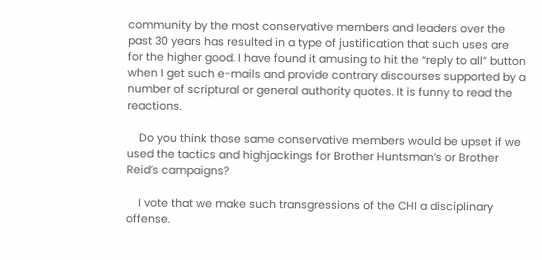community by the most conservative members and leaders over the past 30 years has resulted in a type of justification that such uses are for the higher good. I have found it amusing to hit the “reply to all” button when I get such e-mails and provide contrary discourses supported by a number of scriptural or general authority quotes. It is funny to read the reactions.

    Do you think those same conservative members would be upset if we used the tactics and highjackings for Brother Huntsman’s or Brother Reid’s campaigns?

    I vote that we make such transgressions of the CHI a disciplinary offense.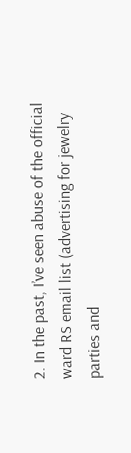2. In the past, I’ve seen abuse of the official ward RS email list (advertising for jewelry parties and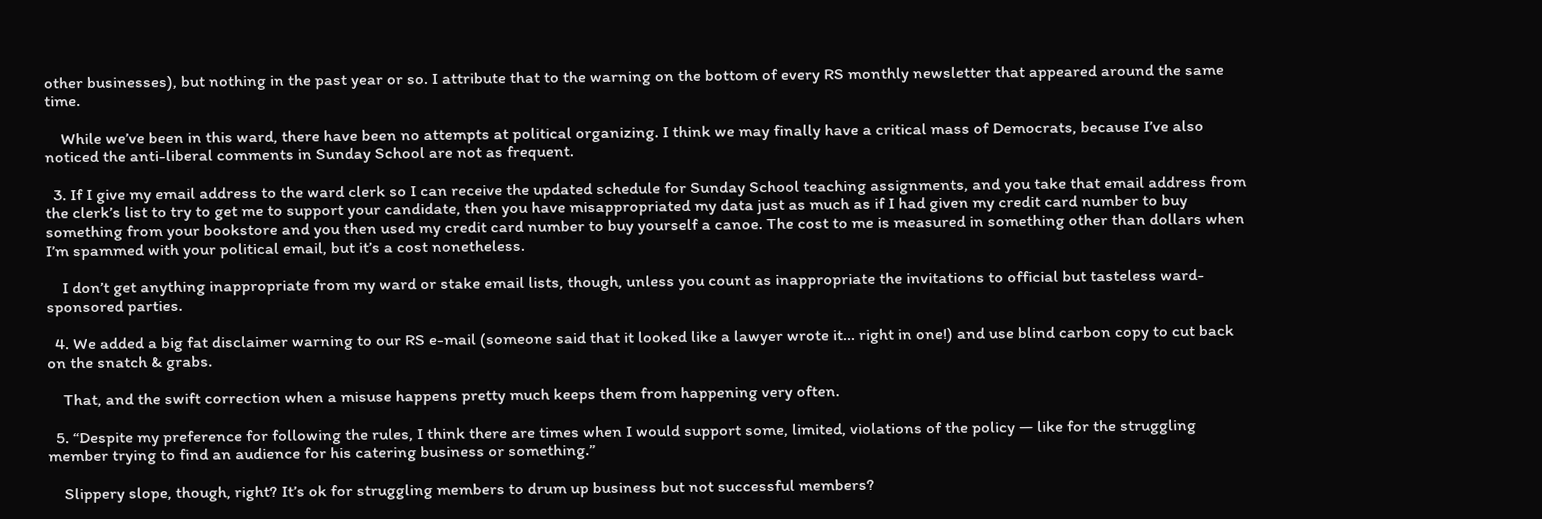other businesses), but nothing in the past year or so. I attribute that to the warning on the bottom of every RS monthly newsletter that appeared around the same time.

    While we’ve been in this ward, there have been no attempts at political organizing. I think we may finally have a critical mass of Democrats, because I’ve also noticed the anti-liberal comments in Sunday School are not as frequent.

  3. If I give my email address to the ward clerk so I can receive the updated schedule for Sunday School teaching assignments, and you take that email address from the clerk’s list to try to get me to support your candidate, then you have misappropriated my data just as much as if I had given my credit card number to buy something from your bookstore and you then used my credit card number to buy yourself a canoe. The cost to me is measured in something other than dollars when I’m spammed with your political email, but it’s a cost nonetheless.

    I don’t get anything inappropriate from my ward or stake email lists, though, unless you count as inappropriate the invitations to official but tasteless ward-sponsored parties.

  4. We added a big fat disclaimer warning to our RS e-mail (someone said that it looked like a lawyer wrote it… right in one!) and use blind carbon copy to cut back on the snatch & grabs.

    That, and the swift correction when a misuse happens pretty much keeps them from happening very often.

  5. “Despite my preference for following the rules, I think there are times when I would support some, limited, violations of the policy — like for the struggling member trying to find an audience for his catering business or something.”

    Slippery slope, though, right? It’s ok for struggling members to drum up business but not successful members?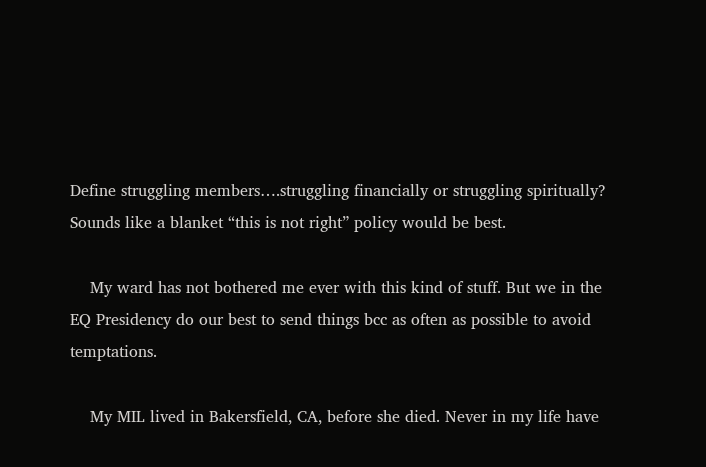Define struggling members….struggling financially or struggling spiritually? Sounds like a blanket “this is not right” policy would be best.

    My ward has not bothered me ever with this kind of stuff. But we in the EQ Presidency do our best to send things bcc as often as possible to avoid temptations.

    My MIL lived in Bakersfield, CA, before she died. Never in my life have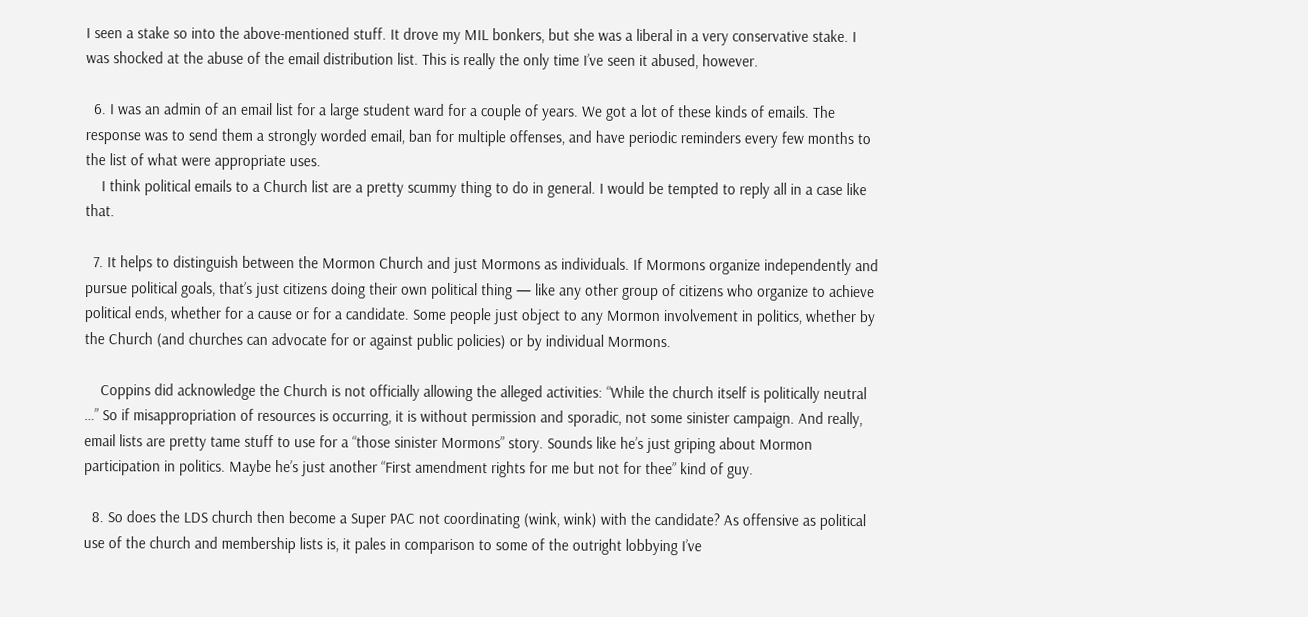I seen a stake so into the above-mentioned stuff. It drove my MIL bonkers, but she was a liberal in a very conservative stake. I was shocked at the abuse of the email distribution list. This is really the only time I’ve seen it abused, however.

  6. I was an admin of an email list for a large student ward for a couple of years. We got a lot of these kinds of emails. The response was to send them a strongly worded email, ban for multiple offenses, and have periodic reminders every few months to the list of what were appropriate uses.
    I think political emails to a Church list are a pretty scummy thing to do in general. I would be tempted to reply all in a case like that.

  7. It helps to distinguish between the Mormon Church and just Mormons as individuals. If Mormons organize independently and pursue political goals, that’s just citizens doing their own political thing — like any other group of citizens who organize to achieve political ends, whether for a cause or for a candidate. Some people just object to any Mormon involvement in politics, whether by the Church (and churches can advocate for or against public policies) or by individual Mormons.

    Coppins did acknowledge the Church is not officially allowing the alleged activities: “While the church itself is politically neutral …” So if misappropriation of resources is occurring, it is without permission and sporadic, not some sinister campaign. And really, email lists are pretty tame stuff to use for a “those sinister Mormons” story. Sounds like he’s just griping about Mormon participation in politics. Maybe he’s just another “First amendment rights for me but not for thee” kind of guy.

  8. So does the LDS church then become a Super PAC not coordinating (wink, wink) with the candidate? As offensive as political use of the church and membership lists is, it pales in comparison to some of the outright lobbying I’ve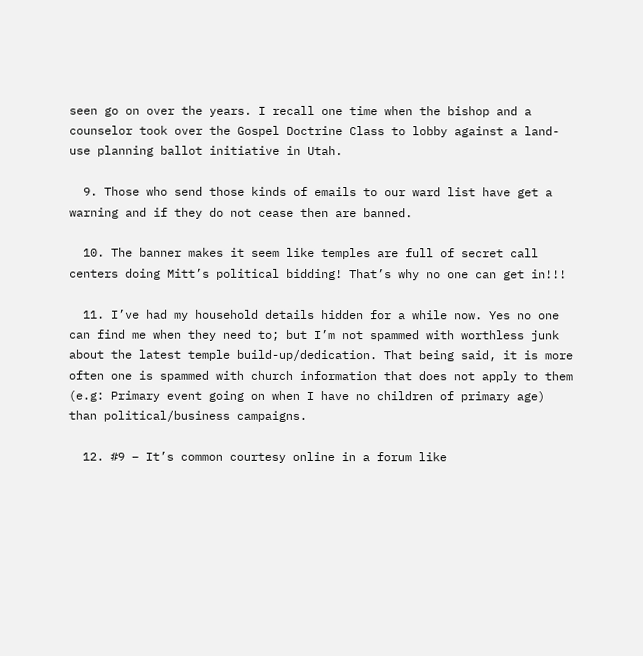seen go on over the years. I recall one time when the bishop and a counselor took over the Gospel Doctrine Class to lobby against a land-use planning ballot initiative in Utah.

  9. Those who send those kinds of emails to our ward list have get a warning and if they do not cease then are banned.

  10. The banner makes it seem like temples are full of secret call centers doing Mitt’s political bidding! That’s why no one can get in!!!

  11. I’ve had my household details hidden for a while now. Yes no one can find me when they need to; but I’m not spammed with worthless junk about the latest temple build-up/dedication. That being said, it is more often one is spammed with church information that does not apply to them (e.g: Primary event going on when I have no children of primary age) than political/business campaigns.

  12. #9 – It’s common courtesy online in a forum like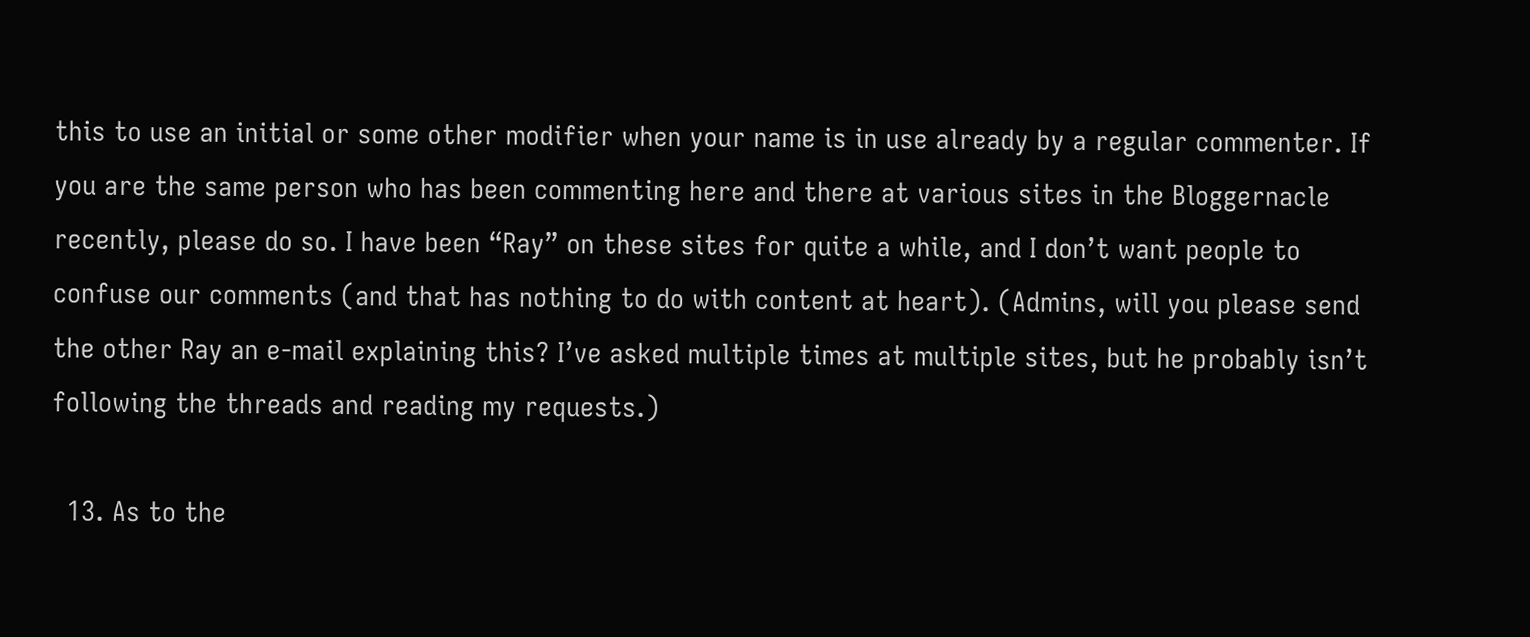this to use an initial or some other modifier when your name is in use already by a regular commenter. If you are the same person who has been commenting here and there at various sites in the Bloggernacle recently, please do so. I have been “Ray” on these sites for quite a while, and I don’t want people to confuse our comments (and that has nothing to do with content at heart). (Admins, will you please send the other Ray an e-mail explaining this? I’ve asked multiple times at multiple sites, but he probably isn’t following the threads and reading my requests.)

  13. As to the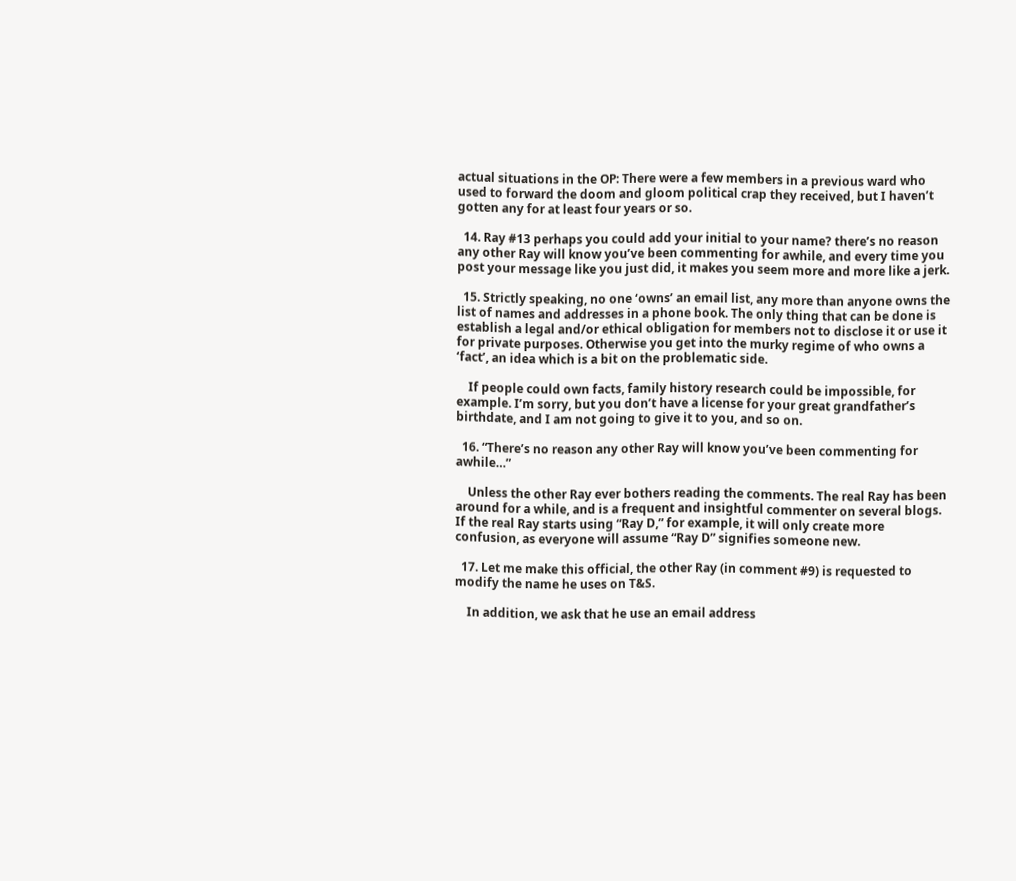actual situations in the OP: There were a few members in a previous ward who used to forward the doom and gloom political crap they received, but I haven’t gotten any for at least four years or so.

  14. Ray #13 perhaps you could add your initial to your name? there’s no reason any other Ray will know you’ve been commenting for awhile, and every time you post your message like you just did, it makes you seem more and more like a jerk.

  15. Strictly speaking, no one ‘owns’ an email list, any more than anyone owns the list of names and addresses in a phone book. The only thing that can be done is establish a legal and/or ethical obligation for members not to disclose it or use it for private purposes. Otherwise you get into the murky regime of who owns a ‘fact’, an idea which is a bit on the problematic side.

    If people could own facts, family history research could be impossible, for example. I’m sorry, but you don’t have a license for your great grandfather’s birthdate, and I am not going to give it to you, and so on.

  16. “There’s no reason any other Ray will know you’ve been commenting for awhile…”

    Unless the other Ray ever bothers reading the comments. The real Ray has been around for a while, and is a frequent and insightful commenter on several blogs. If the real Ray starts using “Ray D,” for example, it will only create more confusion, as everyone will assume “Ray D” signifies someone new.

  17. Let me make this official, the other Ray (in comment #9) is requested to modify the name he uses on T&S.

    In addition, we ask that he use an email address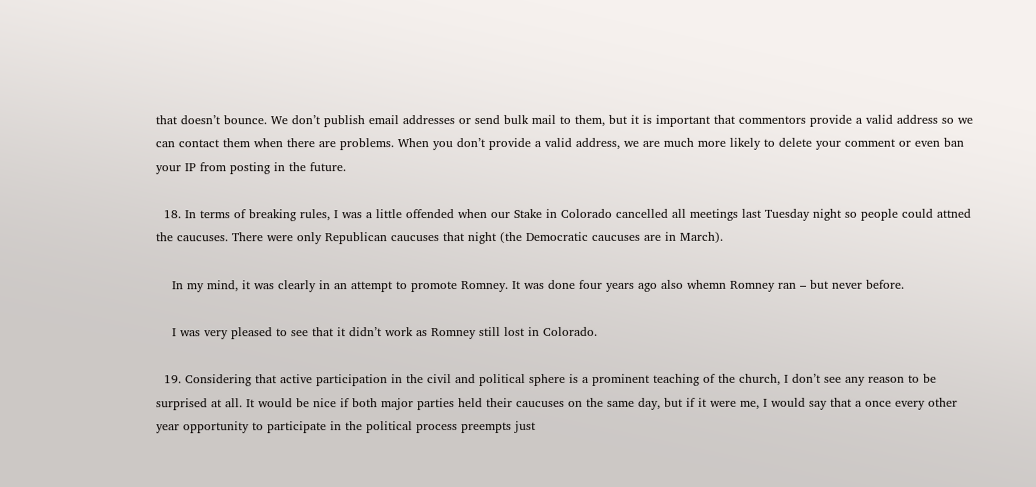that doesn’t bounce. We don’t publish email addresses or send bulk mail to them, but it is important that commentors provide a valid address so we can contact them when there are problems. When you don’t provide a valid address, we are much more likely to delete your comment or even ban your IP from posting in the future.

  18. In terms of breaking rules, I was a little offended when our Stake in Colorado cancelled all meetings last Tuesday night so people could attned the caucuses. There were only Republican caucuses that night (the Democratic caucuses are in March).

    In my mind, it was clearly in an attempt to promote Romney. It was done four years ago also whemn Romney ran – but never before.

    I was very pleased to see that it didn’t work as Romney still lost in Colorado.

  19. Considering that active participation in the civil and political sphere is a prominent teaching of the church, I don’t see any reason to be surprised at all. It would be nice if both major parties held their caucuses on the same day, but if it were me, I would say that a once every other year opportunity to participate in the political process preempts just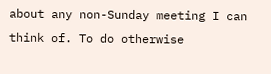about any non-Sunday meeting I can think of. To do otherwise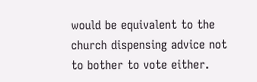would be equivalent to the church dispensing advice not to bother to vote either.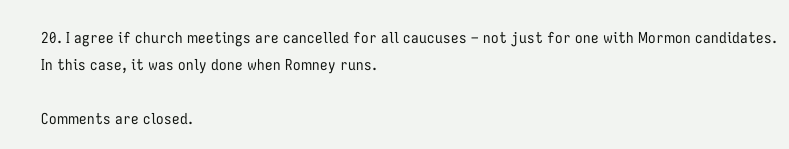20. I agree if church meetings are cancelled for all caucuses – not just for one with Mormon candidates. In this case, it was only done when Romney runs.

Comments are closed.